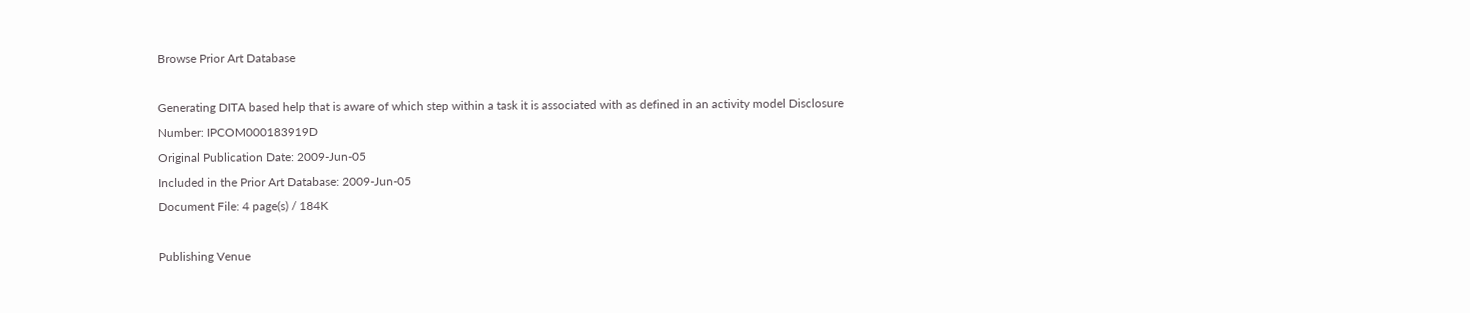Browse Prior Art Database

Generating DITA based help that is aware of which step within a task it is associated with as defined in an activity model Disclosure Number: IPCOM000183919D
Original Publication Date: 2009-Jun-05
Included in the Prior Art Database: 2009-Jun-05
Document File: 4 page(s) / 184K

Publishing Venue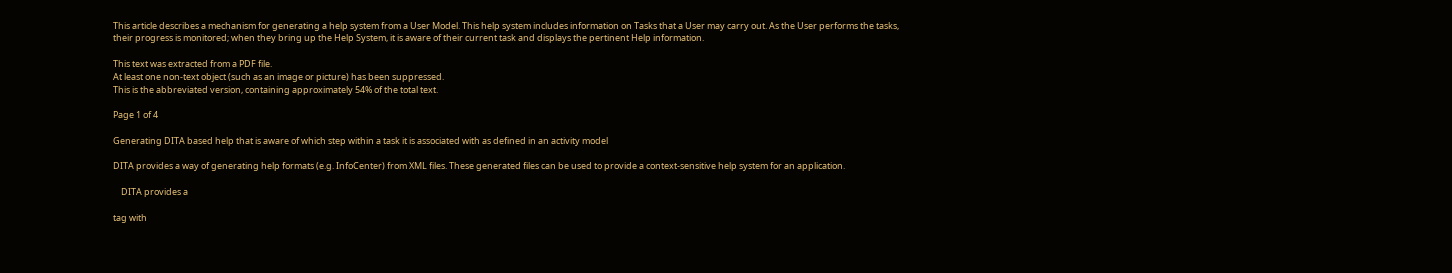This article describes a mechanism for generating a help system from a User Model. This help system includes information on Tasks that a User may carry out. As the User performs the tasks, their progress is monitored; when they bring up the Help System, it is aware of their current task and displays the pertinent Help information.

This text was extracted from a PDF file.
At least one non-text object (such as an image or picture) has been suppressed.
This is the abbreviated version, containing approximately 54% of the total text.

Page 1 of 4

Generating DITA based help that is aware of which step within a task it is associated with as defined in an activity model

DITA provides a way of generating help formats (e.g. InfoCenter) from XML files. These generated files can be used to provide a context-sensitive help system for an application.

    DITA provides a

tag with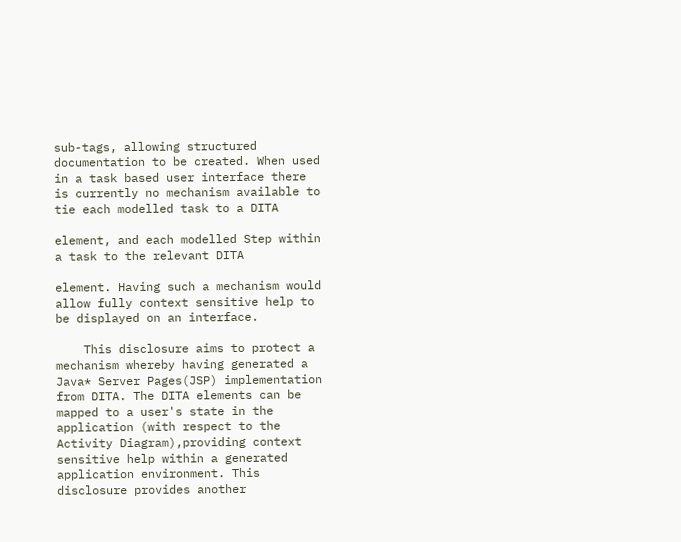sub-tags, allowing structured documentation to be created. When used in a task based user interface there is currently no mechanism available to tie each modelled task to a DITA

element, and each modelled Step within a task to the relevant DITA

element. Having such a mechanism would allow fully context sensitive help to be displayed on an interface.

    This disclosure aims to protect a mechanism whereby having generated a Java* Server Pages(JSP) implementation from DITA. The DITA elements can be mapped to a user's state in the application (with respect to the Activity Diagram),providing context sensitive help within a generated application environment. This disclosure provides another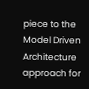piece to the Model Driven Architecture approach for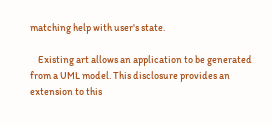matching help with user's state.

    Existing art allows an application to be generated from a UML model. This disclosure provides an extension to this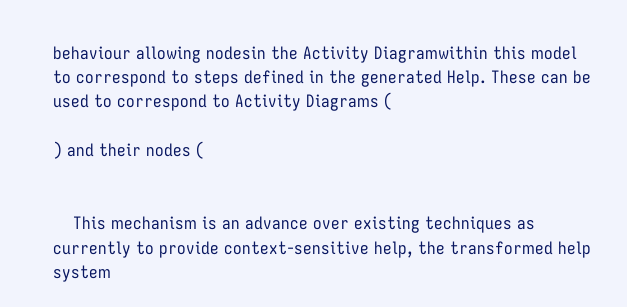behaviour allowing nodesin the Activity Diagramwithin this model to correspond to steps defined in the generated Help. These can be used to correspond to Activity Diagrams (

) and their nodes (


    This mechanism is an advance over existing techniques as currently to provide context-sensitive help, the transformed help system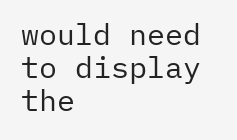would need to display the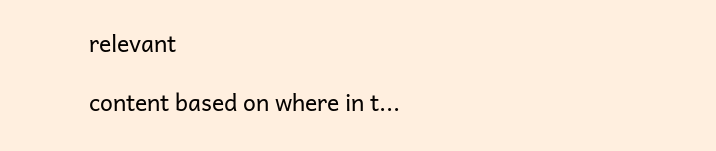relevant

content based on where in t...